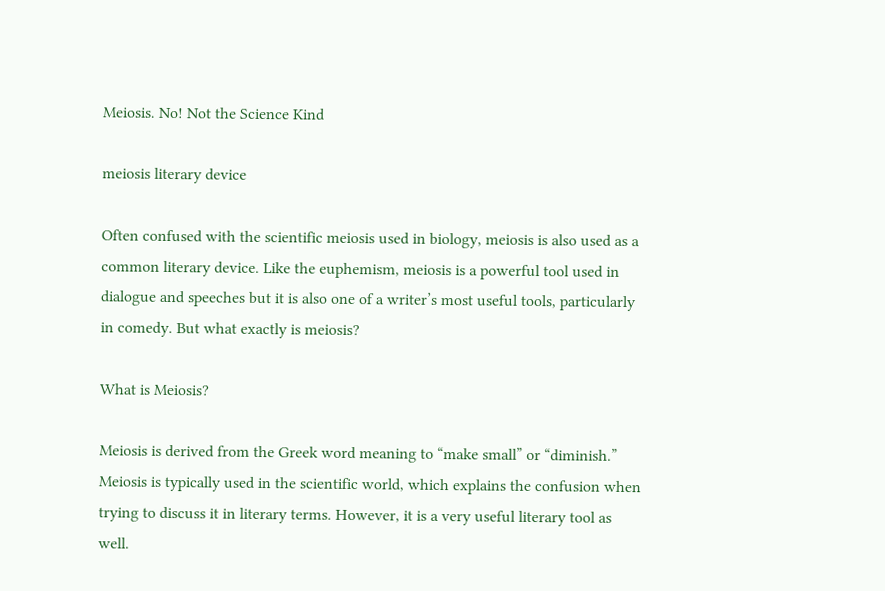Meiosis. No! Not the Science Kind

meiosis literary device

Often confused with the scientific meiosis used in biology, meiosis is also used as a common literary device. Like the euphemism, meiosis is a powerful tool used in dialogue and speeches but it is also one of a writer’s most useful tools, particularly in comedy. But what exactly is meiosis?

What is Meiosis?

Meiosis is derived from the Greek word meaning to “make small” or “diminish.” Meiosis is typically used in the scientific world, which explains the confusion when trying to discuss it in literary terms. However, it is a very useful literary tool as well.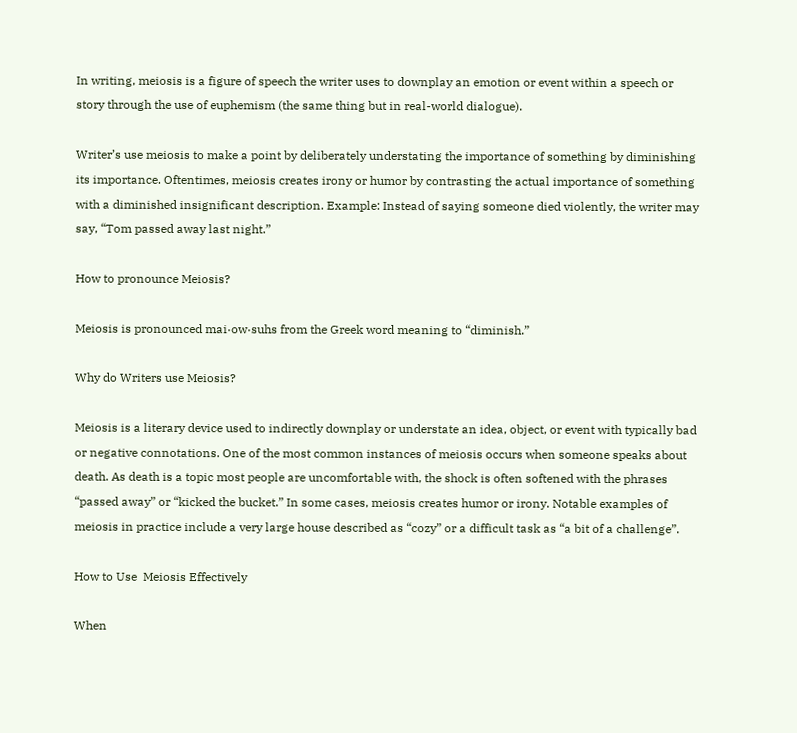In writing, meiosis is a figure of speech the writer uses to downplay an emotion or event within a speech or story through the use of euphemism (the same thing but in real-world dialogue).

Writer’s use meiosis to make a point by deliberately understating the importance of something by diminishing its importance. Oftentimes, meiosis creates irony or humor by contrasting the actual importance of something with a diminished insignificant description. Example: Instead of saying someone died violently, the writer may say, “Tom passed away last night.”

How to pronounce Meiosis?

Meiosis is pronounced mai·ow·suhs from the Greek word meaning to “diminish.”

Why do Writers use Meiosis?

Meiosis is a literary device used to indirectly downplay or understate an idea, object, or event with typically bad or negative connotations. One of the most common instances of meiosis occurs when someone speaks about death. As death is a topic most people are uncomfortable with, the shock is often softened with the phrases “passed away” or “kicked the bucket.” In some cases, meiosis creates humor or irony. Notable examples of meiosis in practice include a very large house described as “cozy” or a difficult task as “a bit of a challenge”.

How to Use  Meiosis Effectively

When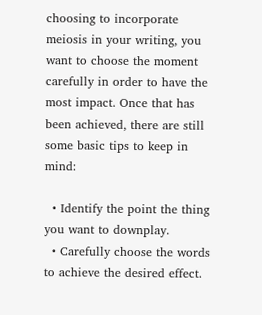choosing to incorporate meiosis in your writing, you want to choose the moment carefully in order to have the most impact. Once that has been achieved, there are still some basic tips to keep in mind:

  • Identify the point the thing you want to downplay.
  • Carefully choose the words to achieve the desired effect.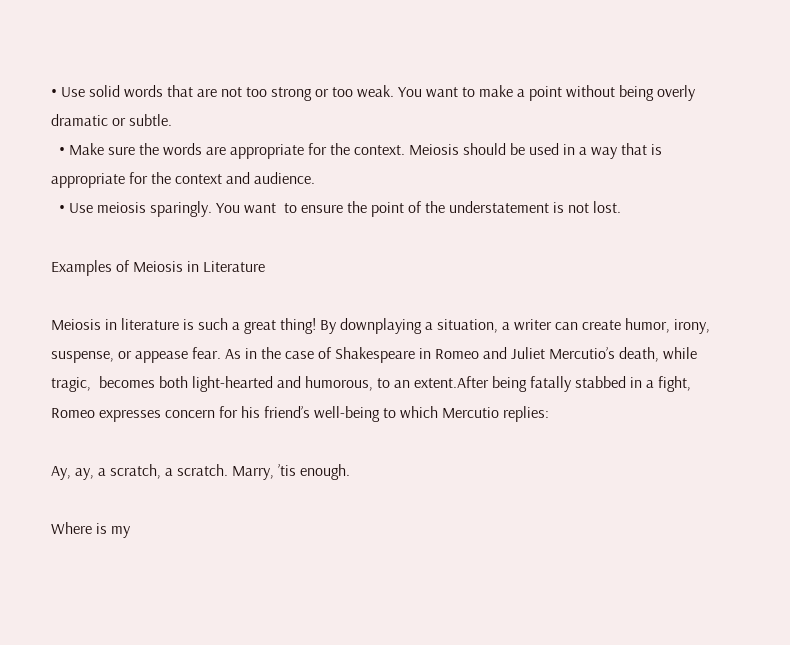• Use solid words that are not too strong or too weak. You want to make a point without being overly dramatic or subtle.
  • Make sure the words are appropriate for the context. Meiosis should be used in a way that is appropriate for the context and audience.
  • Use meiosis sparingly. You want  to ensure the point of the understatement is not lost.

Examples of Meiosis in Literature

Meiosis in literature is such a great thing! By downplaying a situation, a writer can create humor, irony,  suspense, or appease fear. As in the case of Shakespeare in Romeo and Juliet Mercutio’s death, while tragic,  becomes both light-hearted and humorous, to an extent.After being fatally stabbed in a fight, Romeo expresses concern for his friend’s well-being to which Mercutio replies:

Ay, ay, a scratch, a scratch. Marry, ’tis enough.

Where is my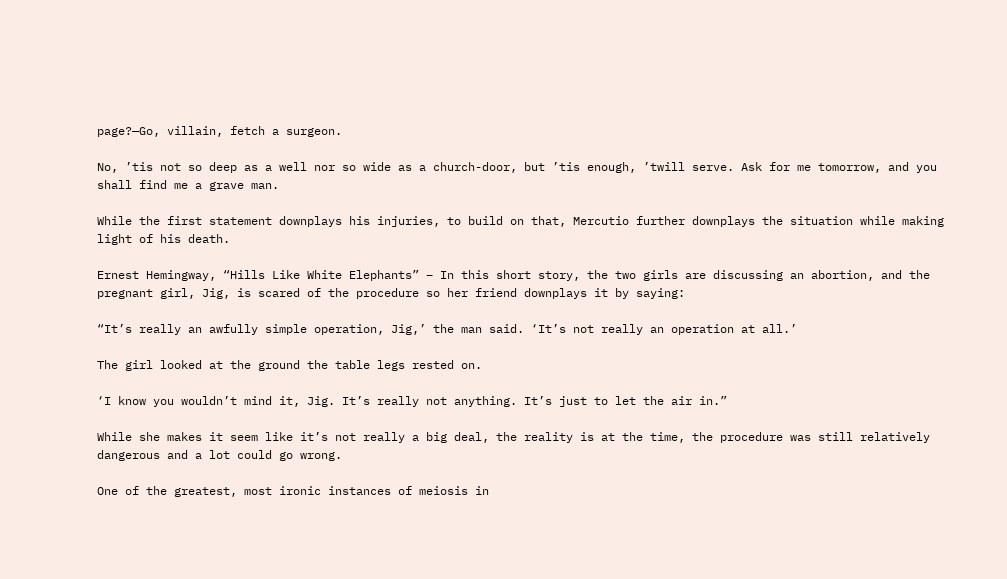page?—Go, villain, fetch a surgeon.

No, ’tis not so deep as a well nor so wide as a church-door, but ’tis enough, ’twill serve. Ask for me tomorrow, and you shall find me a grave man.

While the first statement downplays his injuries, to build on that, Mercutio further downplays the situation while making light of his death.

Ernest Hemingway, “Hills Like White Elephants” – In this short story, the two girls are discussing an abortion, and the pregnant girl, Jig, is scared of the procedure so her friend downplays it by saying:

“It’s really an awfully simple operation, Jig,’ the man said. ‘It’s not really an operation at all.’

The girl looked at the ground the table legs rested on.

‘I know you wouldn’t mind it, Jig. It’s really not anything. It’s just to let the air in.”

While she makes it seem like it’s not really a big deal, the reality is at the time, the procedure was still relatively dangerous and a lot could go wrong.

One of the greatest, most ironic instances of meiosis in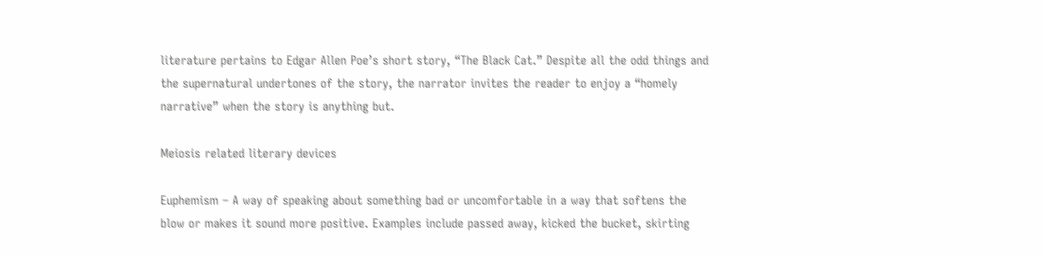literature pertains to Edgar Allen Poe’s short story, “The Black Cat.” Despite all the odd things and the supernatural undertones of the story, the narrator invites the reader to enjoy a “homely narrative” when the story is anything but.

Meiosis related literary devices

Euphemism – A way of speaking about something bad or uncomfortable in a way that softens the blow or makes it sound more positive. Examples include passed away, kicked the bucket, skirting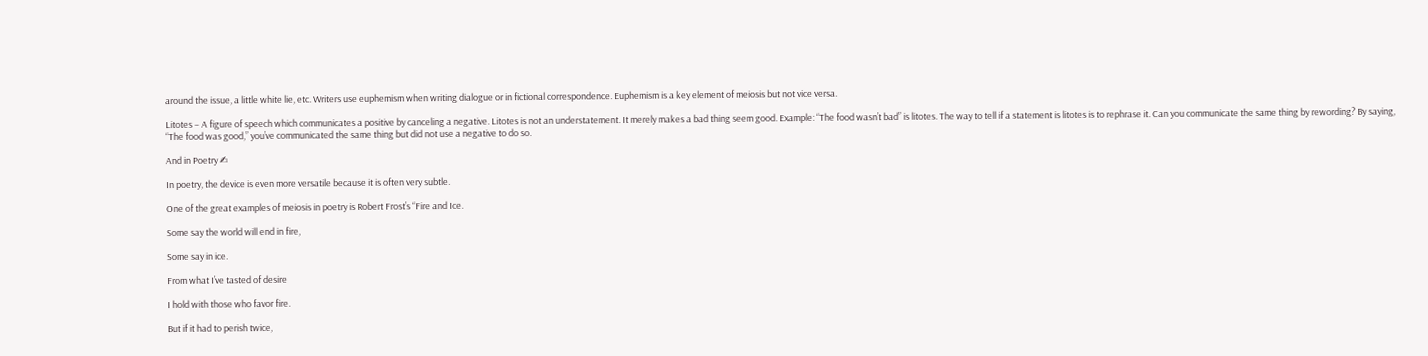around the issue, a little white lie, etc. Writers use euphemism when writing dialogue or in fictional correspondence. Euphemism is a key element of meiosis but not vice versa.

Litotes – A figure of speech which communicates a positive by canceling a negative. Litotes is not an understatement. It merely makes a bad thing seem good. Example: “The food wasn’t bad” is litotes. The way to tell if a statement is litotes is to rephrase it. Can you communicate the same thing by rewording? By saying, “The food was good,” you’ve communicated the same thing but did not use a negative to do so.

And in Poetry ✍

In poetry, the device is even more versatile because it is often very subtle.

One of the great examples of meiosis in poetry is Robert Frost’s “Fire and Ice.

Some say the world will end in fire,

Some say in ice.

From what I’ve tasted of desire

I hold with those who favor fire.

But if it had to perish twice,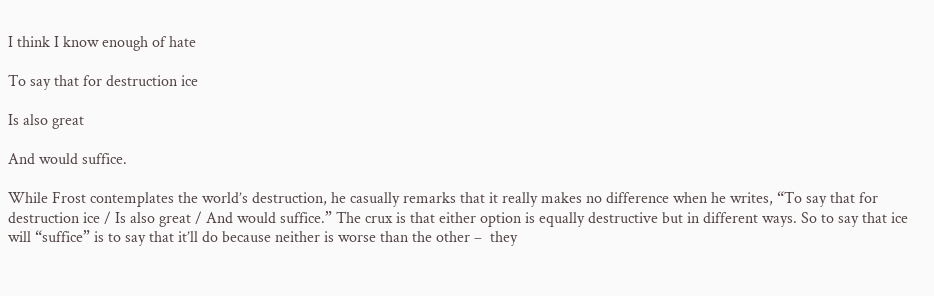I think I know enough of hate

To say that for destruction ice

Is also great

And would suffice.

While Frost contemplates the world’s destruction, he casually remarks that it really makes no difference when he writes, “To say that for destruction ice / Is also great / And would suffice.” The crux is that either option is equally destructive but in different ways. So to say that ice will “suffice” is to say that it’ll do because neither is worse than the other –  they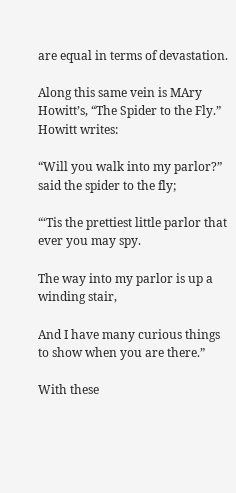are equal in terms of devastation.

Along this same vein is MAry Howitt’s, “The Spider to the Fly.” Howitt writes:

“Will you walk into my parlor?” said the spider to the fly;

“‘Tis the prettiest little parlor that ever you may spy.

The way into my parlor is up a winding stair,

And I have many curious things to show when you are there.”

With these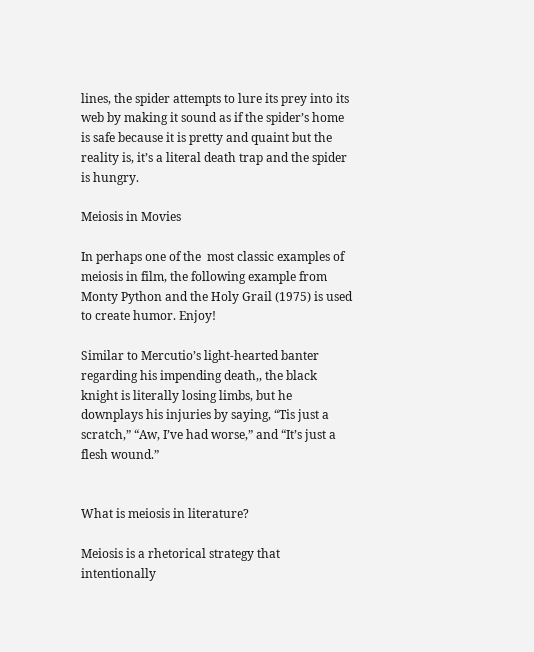lines, the spider attempts to lure its prey into its web by making it sound as if the spider’s home is safe because it is pretty and quaint but the reality is, it’s a literal death trap and the spider is hungry.

Meiosis in Movies

In perhaps one of the  most classic examples of meiosis in film, the following example from Monty Python and the Holy Grail (1975) is used to create humor. Enjoy!

Similar to Mercutio’s light-hearted banter regarding his impending death,, the black knight is literally losing limbs, but he downplays his injuries by saying, “Tis just a scratch,” “Aw, I’ve had worse,” and “It’s just a flesh wound.”


What is meiosis in literature?

Meiosis is a rhetorical strategy that intentionally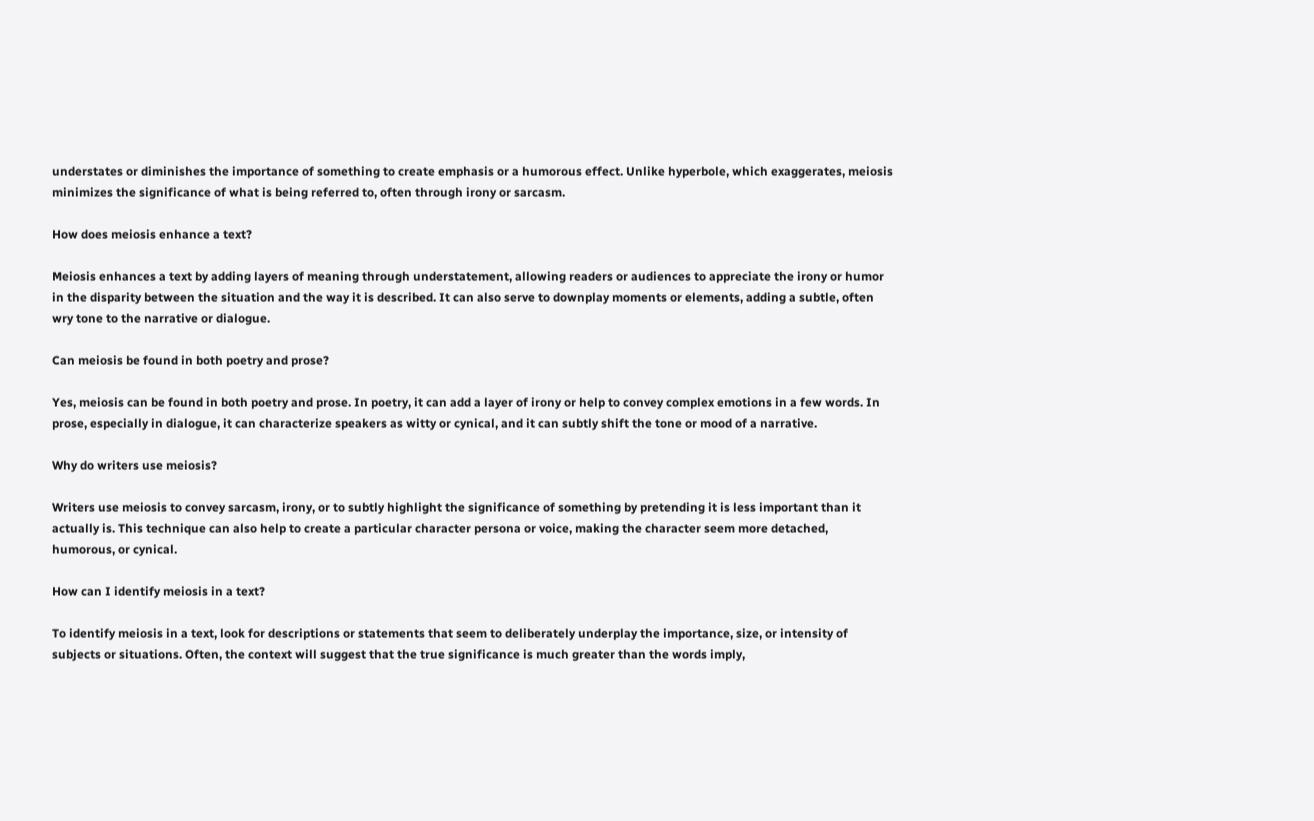understates or diminishes the importance of something to create emphasis or a humorous effect. Unlike hyperbole, which exaggerates, meiosis minimizes the significance of what is being referred to, often through irony or sarcasm.

How does meiosis enhance a text?

Meiosis enhances a text by adding layers of meaning through understatement, allowing readers or audiences to appreciate the irony or humor in the disparity between the situation and the way it is described. It can also serve to downplay moments or elements, adding a subtle, often wry tone to the narrative or dialogue.

Can meiosis be found in both poetry and prose?

Yes, meiosis can be found in both poetry and prose. In poetry, it can add a layer of irony or help to convey complex emotions in a few words. In prose, especially in dialogue, it can characterize speakers as witty or cynical, and it can subtly shift the tone or mood of a narrative.

Why do writers use meiosis?

Writers use meiosis to convey sarcasm, irony, or to subtly highlight the significance of something by pretending it is less important than it actually is. This technique can also help to create a particular character persona or voice, making the character seem more detached, humorous, or cynical.

How can I identify meiosis in a text?

To identify meiosis in a text, look for descriptions or statements that seem to deliberately underplay the importance, size, or intensity of subjects or situations. Often, the context will suggest that the true significance is much greater than the words imply,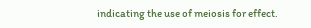indicating the use of meiosis for effect.